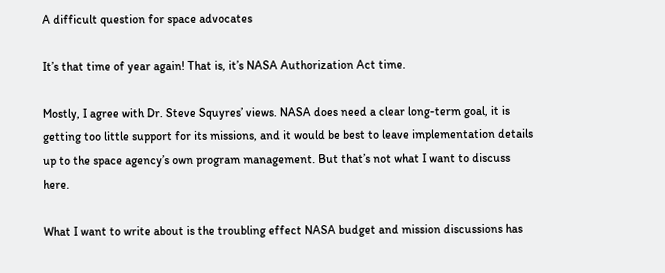A difficult question for space advocates

It’s that time of year again! That is, it’s NASA Authorization Act time.

Mostly, I agree with Dr. Steve Squyres’ views. NASA does need a clear long-term goal, it is getting too little support for its missions, and it would be best to leave implementation details up to the space agency’s own program management. But that’s not what I want to discuss here.

What I want to write about is the troubling effect NASA budget and mission discussions has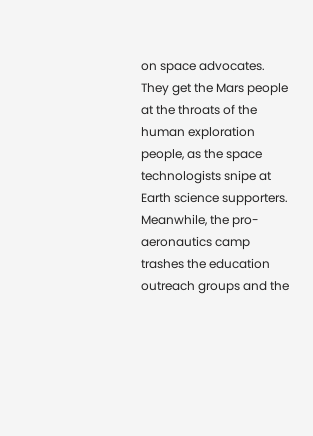on space advocates. They get the Mars people at the throats of the human exploration people, as the space technologists snipe at Earth science supporters. Meanwhile, the pro-aeronautics camp trashes the education outreach groups and the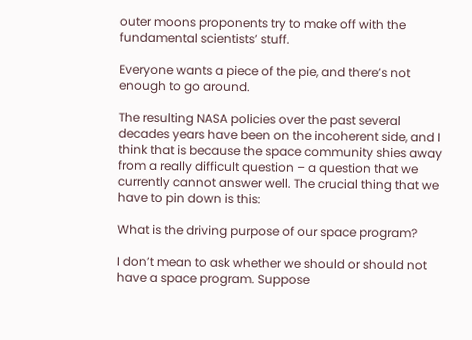outer moons proponents try to make off with the fundamental scientists’ stuff.

Everyone wants a piece of the pie, and there’s not enough to go around.

The resulting NASA policies over the past several decades years have been on the incoherent side, and I think that is because the space community shies away from a really difficult question – a question that we currently cannot answer well. The crucial thing that we have to pin down is this:

What is the driving purpose of our space program?

I don’t mean to ask whether we should or should not have a space program. Suppose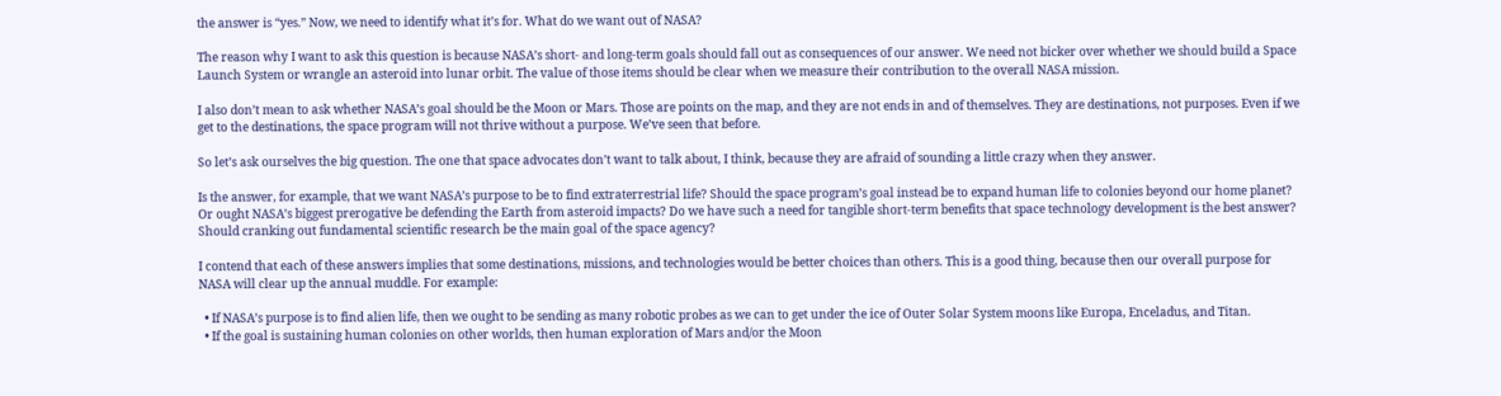the answer is “yes.” Now, we need to identify what it’s for. What do we want out of NASA?

The reason why I want to ask this question is because NASA’s short- and long-term goals should fall out as consequences of our answer. We need not bicker over whether we should build a Space Launch System or wrangle an asteroid into lunar orbit. The value of those items should be clear when we measure their contribution to the overall NASA mission.

I also don’t mean to ask whether NASA’s goal should be the Moon or Mars. Those are points on the map, and they are not ends in and of themselves. They are destinations, not purposes. Even if we get to the destinations, the space program will not thrive without a purpose. We’ve seen that before.

So let’s ask ourselves the big question. The one that space advocates don’t want to talk about, I think, because they are afraid of sounding a little crazy when they answer.

Is the answer, for example, that we want NASA’s purpose to be to find extraterrestrial life? Should the space program’s goal instead be to expand human life to colonies beyond our home planet? Or ought NASA’s biggest prerogative be defending the Earth from asteroid impacts? Do we have such a need for tangible short-term benefits that space technology development is the best answer? Should cranking out fundamental scientific research be the main goal of the space agency?

I contend that each of these answers implies that some destinations, missions, and technologies would be better choices than others. This is a good thing, because then our overall purpose for NASA will clear up the annual muddle. For example:

  • If NASA’s purpose is to find alien life, then we ought to be sending as many robotic probes as we can to get under the ice of Outer Solar System moons like Europa, Enceladus, and Titan.
  • If the goal is sustaining human colonies on other worlds, then human exploration of Mars and/or the Moon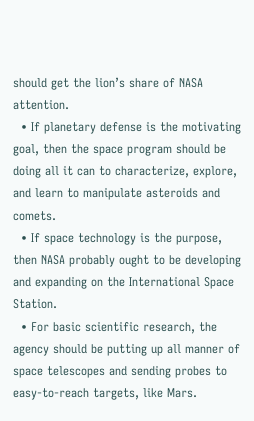should get the lion’s share of NASA attention.
  • If planetary defense is the motivating goal, then the space program should be doing all it can to characterize, explore, and learn to manipulate asteroids and comets.
  • If space technology is the purpose, then NASA probably ought to be developing and expanding on the International Space Station.
  • For basic scientific research, the agency should be putting up all manner of space telescopes and sending probes to easy-to-reach targets, like Mars.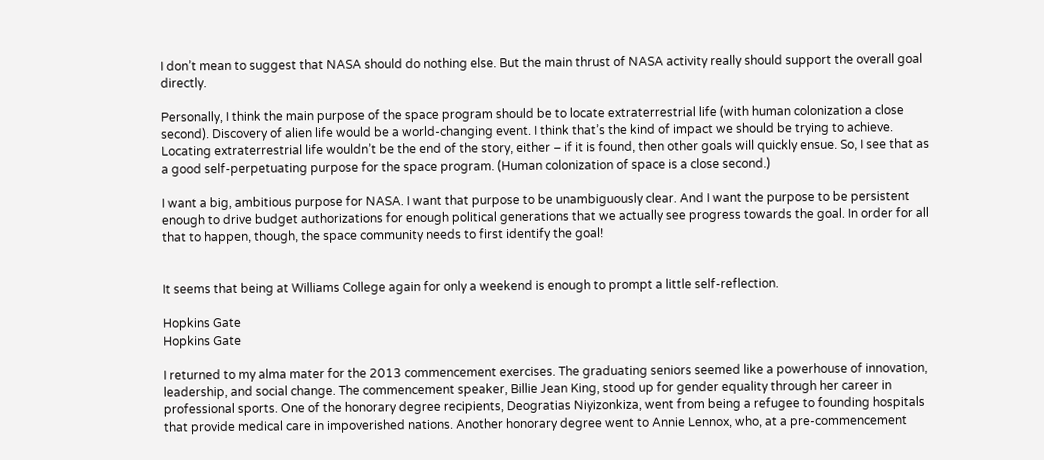I don’t mean to suggest that NASA should do nothing else. But the main thrust of NASA activity really should support the overall goal directly.

Personally, I think the main purpose of the space program should be to locate extraterrestrial life (with human colonization a close second). Discovery of alien life would be a world-changing event. I think that’s the kind of impact we should be trying to achieve. Locating extraterrestrial life wouldn’t be the end of the story, either – if it is found, then other goals will quickly ensue. So, I see that as a good self-perpetuating purpose for the space program. (Human colonization of space is a close second.)

I want a big, ambitious purpose for NASA. I want that purpose to be unambiguously clear. And I want the purpose to be persistent enough to drive budget authorizations for enough political generations that we actually see progress towards the goal. In order for all that to happen, though, the space community needs to first identify the goal!


It seems that being at Williams College again for only a weekend is enough to prompt a little self-reflection.

Hopkins Gate
Hopkins Gate

I returned to my alma mater for the 2013 commencement exercises. The graduating seniors seemed like a powerhouse of innovation, leadership, and social change. The commencement speaker, Billie Jean King, stood up for gender equality through her career in professional sports. One of the honorary degree recipients, Deogratias Niyizonkiza, went from being a refugee to founding hospitals that provide medical care in impoverished nations. Another honorary degree went to Annie Lennox, who, at a pre-commencement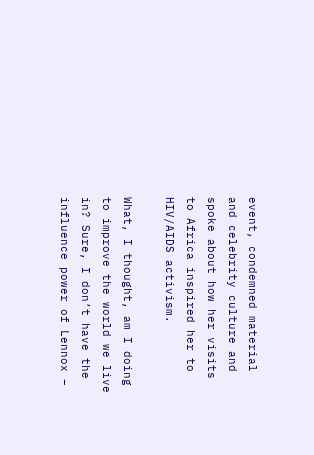event, condemned material and celebrity culture and spoke about how her visits to Africa inspired her to HIV/AIDS activism.

What, I thought, am I doing to improve the world we live in? Sure, I don’t have the influence power of Lennox –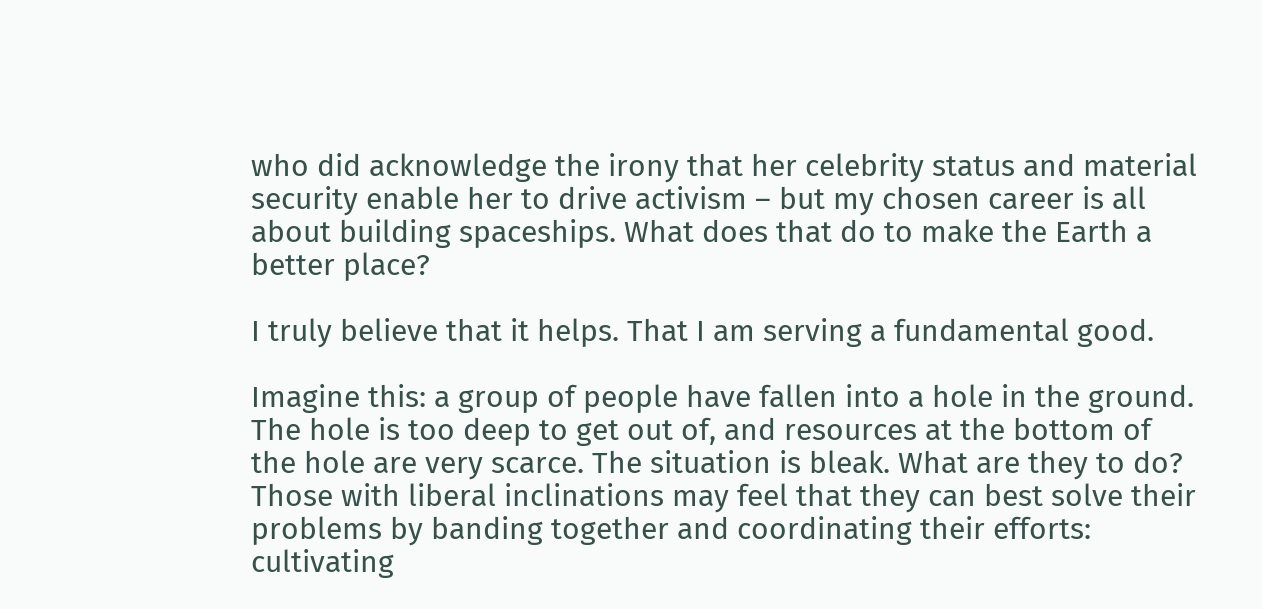who did acknowledge the irony that her celebrity status and material security enable her to drive activism – but my chosen career is all about building spaceships. What does that do to make the Earth a better place?

I truly believe that it helps. That I am serving a fundamental good.

Imagine this: a group of people have fallen into a hole in the ground. The hole is too deep to get out of, and resources at the bottom of the hole are very scarce. The situation is bleak. What are they to do? Those with liberal inclinations may feel that they can best solve their problems by banding together and coordinating their efforts: cultivating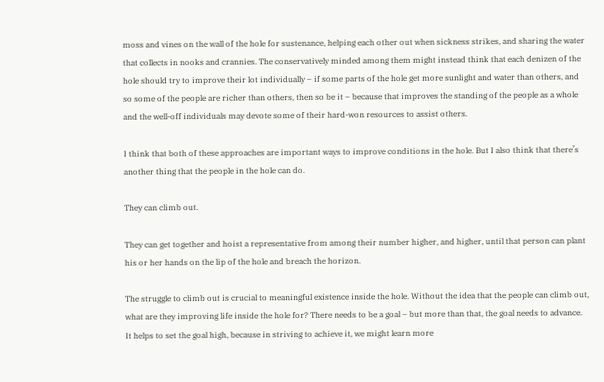moss and vines on the wall of the hole for sustenance, helping each other out when sickness strikes, and sharing the water that collects in nooks and crannies. The conservatively minded among them might instead think that each denizen of the hole should try to improve their lot individually – if some parts of the hole get more sunlight and water than others, and so some of the people are richer than others, then so be it – because that improves the standing of the people as a whole and the well-off individuals may devote some of their hard-won resources to assist others.

I think that both of these approaches are important ways to improve conditions in the hole. But I also think that there’s another thing that the people in the hole can do.

They can climb out.

They can get together and hoist a representative from among their number higher, and higher, until that person can plant his or her hands on the lip of the hole and breach the horizon.

The struggle to climb out is crucial to meaningful existence inside the hole. Without the idea that the people can climb out, what are they improving life inside the hole for? There needs to be a goal – but more than that, the goal needs to advance. It helps to set the goal high, because in striving to achieve it, we might learn more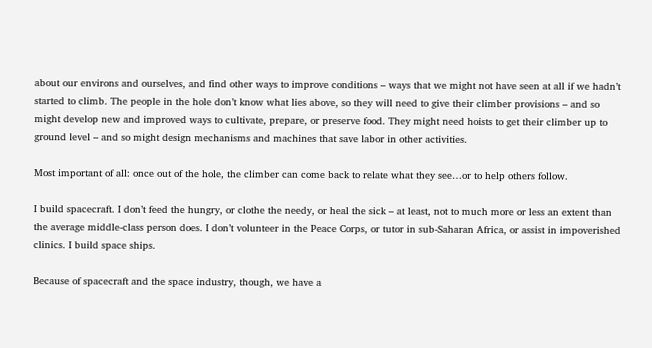about our environs and ourselves, and find other ways to improve conditions – ways that we might not have seen at all if we hadn’t started to climb. The people in the hole don’t know what lies above, so they will need to give their climber provisions – and so might develop new and improved ways to cultivate, prepare, or preserve food. They might need hoists to get their climber up to ground level – and so might design mechanisms and machines that save labor in other activities.

Most important of all: once out of the hole, the climber can come back to relate what they see…or to help others follow.

I build spacecraft. I don’t feed the hungry, or clothe the needy, or heal the sick – at least, not to much more or less an extent than the average middle-class person does. I don’t volunteer in the Peace Corps, or tutor in sub-Saharan Africa, or assist in impoverished clinics. I build space ships.

Because of spacecraft and the space industry, though, we have a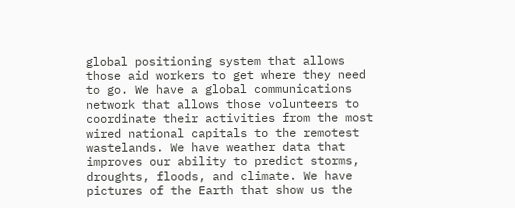global positioning system that allows those aid workers to get where they need to go. We have a global communications network that allows those volunteers to coordinate their activities from the most wired national capitals to the remotest wastelands. We have weather data that improves our ability to predict storms, droughts, floods, and climate. We have pictures of the Earth that show us the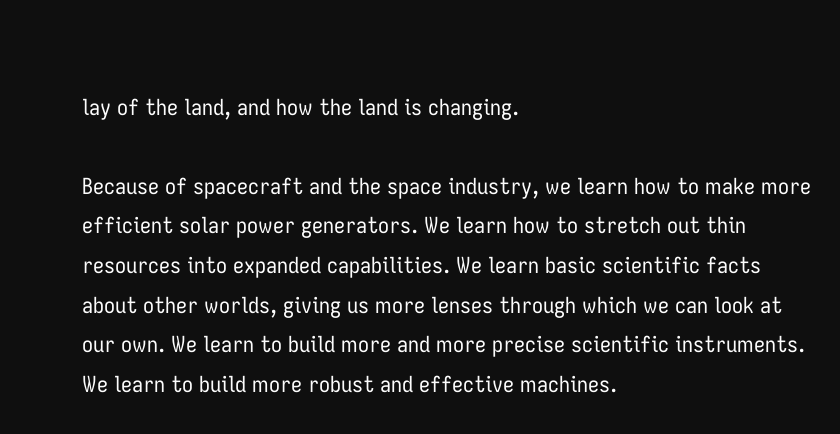lay of the land, and how the land is changing.

Because of spacecraft and the space industry, we learn how to make more efficient solar power generators. We learn how to stretch out thin resources into expanded capabilities. We learn basic scientific facts about other worlds, giving us more lenses through which we can look at our own. We learn to build more and more precise scientific instruments. We learn to build more robust and effective machines.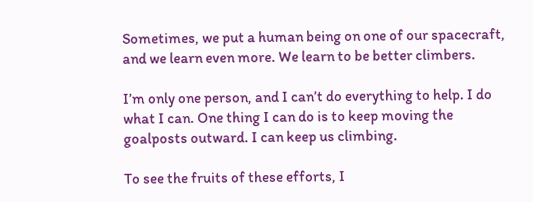Sometimes, we put a human being on one of our spacecraft, and we learn even more. We learn to be better climbers.

I’m only one person, and I can’t do everything to help. I do what I can. One thing I can do is to keep moving the goalposts outward. I can keep us climbing.

To see the fruits of these efforts, I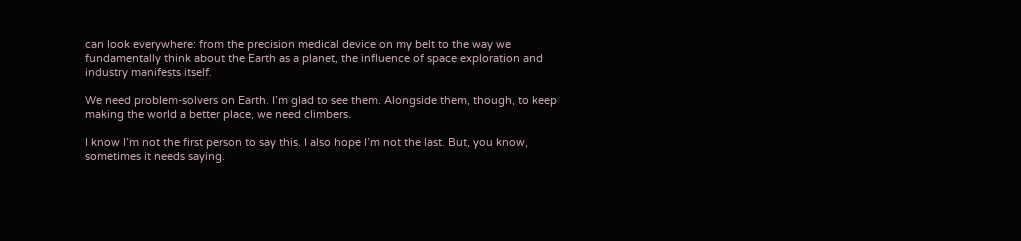can look everywhere: from the precision medical device on my belt to the way we fundamentally think about the Earth as a planet, the influence of space exploration and industry manifests itself.

We need problem-solvers on Earth. I’m glad to see them. Alongside them, though, to keep making the world a better place, we need climbers.

I know I’m not the first person to say this. I also hope I’m not the last. But, you know, sometimes it needs saying.